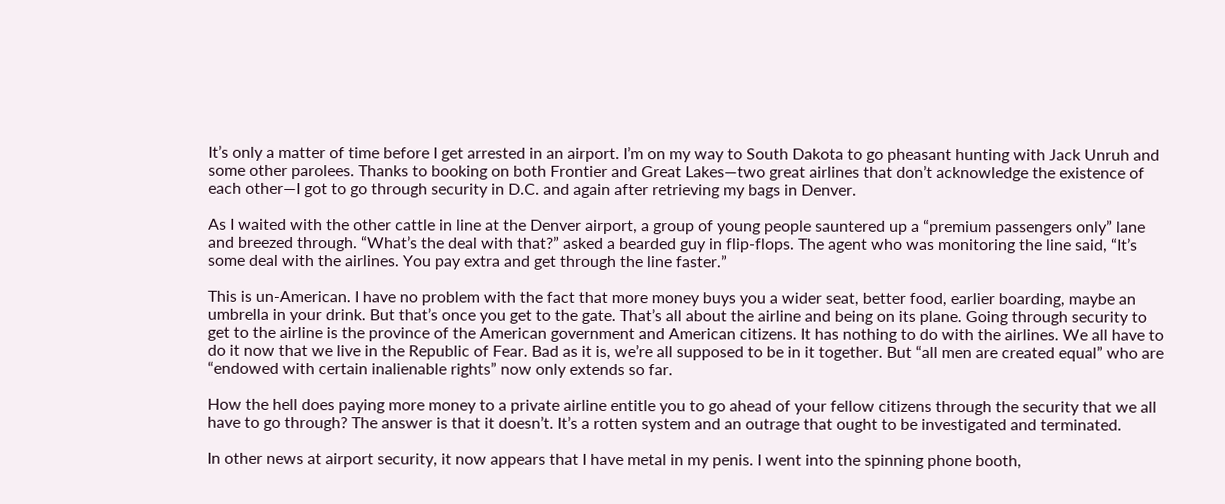It’s only a matter of time before I get arrested in an airport. I’m on my way to South Dakota to go pheasant hunting with Jack Unruh and some other parolees. Thanks to booking on both Frontier and Great Lakes—two great airlines that don’t acknowledge the existence of each other—I got to go through security in D.C. and again after retrieving my bags in Denver.

As I waited with the other cattle in line at the Denver airport, a group of young people sauntered up a “premium passengers only” lane and breezed through. “What’s the deal with that?” asked a bearded guy in flip-flops. The agent who was monitoring the line said, “It’s some deal with the airlines. You pay extra and get through the line faster.”

This is un-American. I have no problem with the fact that more money buys you a wider seat, better food, earlier boarding, maybe an umbrella in your drink. But that’s once you get to the gate. That’s all about the airline and being on its plane. Going through security to get to the airline is the province of the American government and American citizens. It has nothing to do with the airlines. We all have to do it now that we live in the Republic of Fear. Bad as it is, we’re all supposed to be in it together. But “all men are created equal” who are “endowed with certain inalienable rights” now only extends so far.

How the hell does paying more money to a private airline entitle you to go ahead of your fellow citizens through the security that we all have to go through? The answer is that it doesn’t. It’s a rotten system and an outrage that ought to be investigated and terminated.

In other news at airport security, it now appears that I have metal in my penis. I went into the spinning phone booth,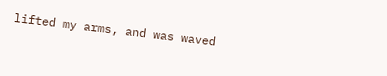lifted my arms, and was waved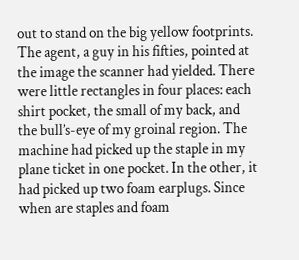out to stand on the big yellow footprints. The agent, a guy in his fifties, pointed at the image the scanner had yielded. There were little rectangles in four places: each shirt pocket, the small of my back, and the bull’s-eye of my groinal region. The machine had picked up the staple in my plane ticket in one pocket. In the other, it had picked up two foam earplugs. Since when are staples and foam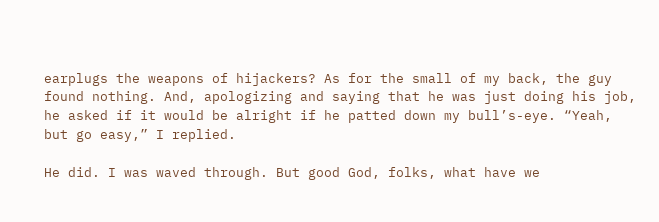earplugs the weapons of hijackers? As for the small of my back, the guy found nothing. And, apologizing and saying that he was just doing his job, he asked if it would be alright if he patted down my bull’s-eye. “Yeah, but go easy,” I replied.

He did. I was waved through. But good God, folks, what have we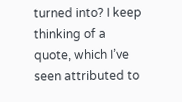turned into? I keep thinking of a quote, which I’ve seen attributed to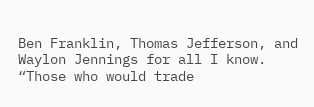Ben Franklin, Thomas Jefferson, and Waylon Jennings for all I know. “Those who would trade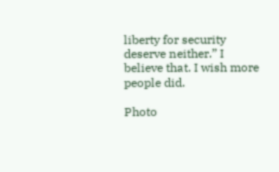liberty for security deserve neither.” I believe that. I wish more people did.

Photo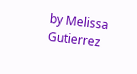by Melissa Gutierrez